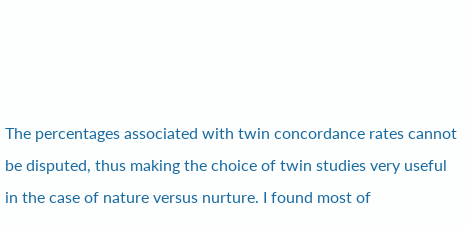The percentages associated with twin concordance rates cannot be disputed, thus making the choice of twin studies very useful in the case of nature versus nurture. I found most of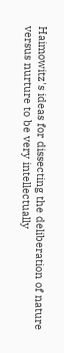Haimowitz's ideas for dissecting the deliberation of nature versus nurture to be very intellectually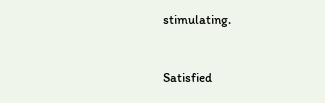stimulating.


Satisfied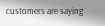customers are saying